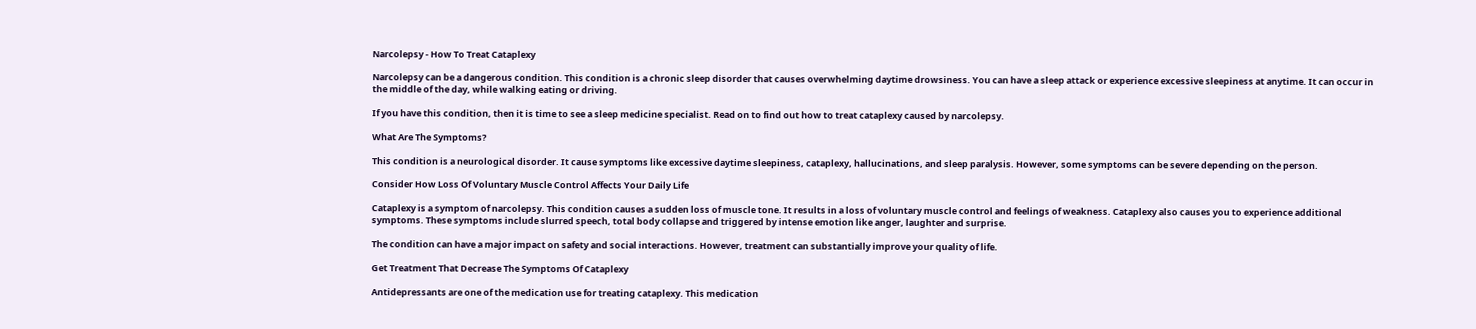Narcolepsy - How To Treat Cataplexy

Narcolepsy can be a dangerous condition. This condition is a chronic sleep disorder that causes overwhelming daytime drowsiness. You can have a sleep attack or experience excessive sleepiness at anytime. It can occur in the middle of the day, while walking eating or driving.

If you have this condition, then it is time to see a sleep medicine specialist. Read on to find out how to treat cataplexy caused by narcolepsy.

What Are The Symptoms?

This condition is a neurological disorder. It cause symptoms like excessive daytime sleepiness, cataplexy, hallucinations, and sleep paralysis. However, some symptoms can be severe depending on the person.

Consider How Loss Of Voluntary Muscle Control Affects Your Daily Life

Cataplexy is a symptom of narcolepsy. This condition causes a sudden loss of muscle tone. It results in a loss of voluntary muscle control and feelings of weakness. Cataplexy also causes you to experience additional symptoms. These symptoms include slurred speech, total body collapse and triggered by intense emotion like anger, laughter and surprise.

The condition can have a major impact on safety and social interactions. However, treatment can substantially improve your quality of life.

Get Treatment That Decrease The Symptoms Of Cataplexy

Antidepressants are one of the medication use for treating cataplexy. This medication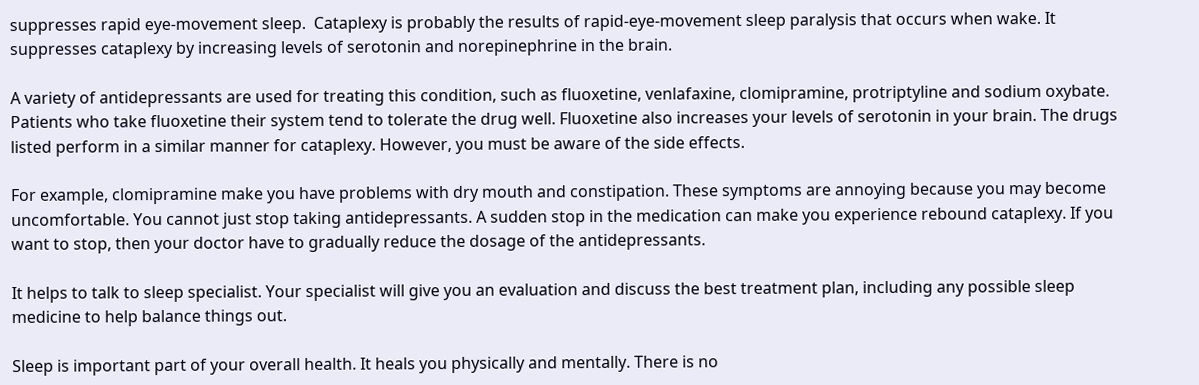suppresses rapid eye-movement sleep.  Cataplexy is probably the results of rapid-eye-movement sleep paralysis that occurs when wake. It suppresses cataplexy by increasing levels of serotonin and norepinephrine in the brain.

A variety of antidepressants are used for treating this condition, such as fluoxetine, venlafaxine, clomipramine, protriptyline and sodium oxybate. Patients who take fluoxetine their system tend to tolerate the drug well. Fluoxetine also increases your levels of serotonin in your brain. The drugs listed perform in a similar manner for cataplexy. However, you must be aware of the side effects.

For example, clomipramine make you have problems with dry mouth and constipation. These symptoms are annoying because you may become uncomfortable. You cannot just stop taking antidepressants. A sudden stop in the medication can make you experience rebound cataplexy. If you want to stop, then your doctor have to gradually reduce the dosage of the antidepressants.

It helps to talk to sleep specialist. Your specialist will give you an evaluation and discuss the best treatment plan, including any possible sleep medicine to help balance things out.

Sleep is important part of your overall health. It heals you physically and mentally. There is no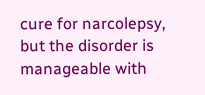cure for narcolepsy, but the disorder is manageable with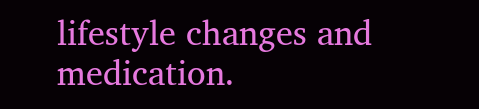lifestyle changes and medication.